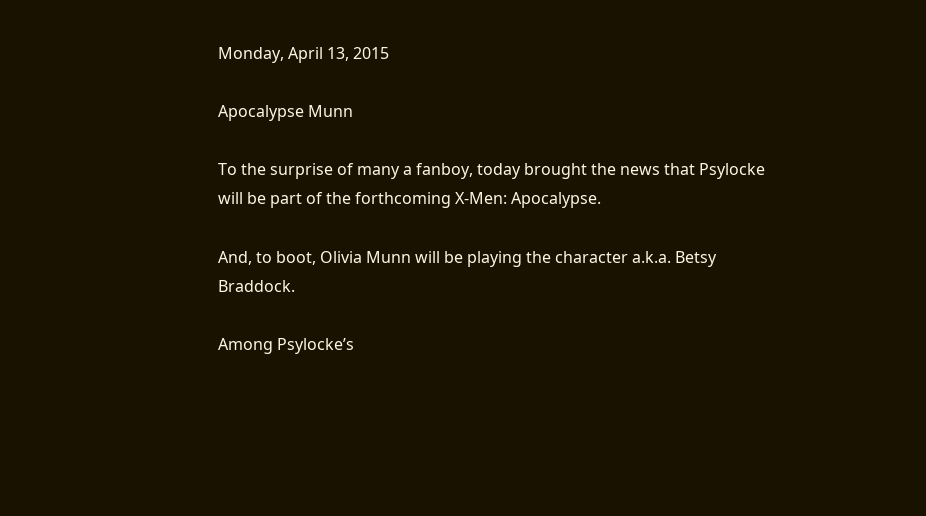Monday, April 13, 2015

Apocalypse Munn

To the surprise of many a fanboy, today brought the news that Psylocke will be part of the forthcoming X-Men: Apocalypse.

And, to boot, Olivia Munn will be playing the character a.k.a. Betsy Braddock.

Among Psylocke’s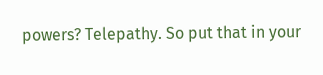powers? Telepathy. So put that in your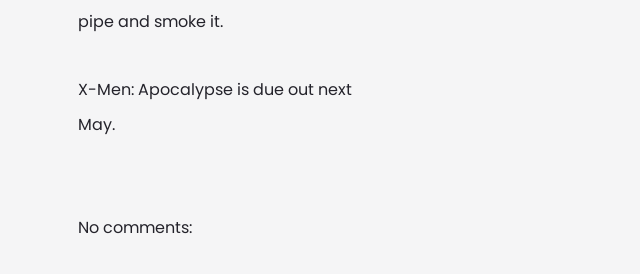pipe and smoke it.

X-Men: Apocalypse is due out next May.


No comments: